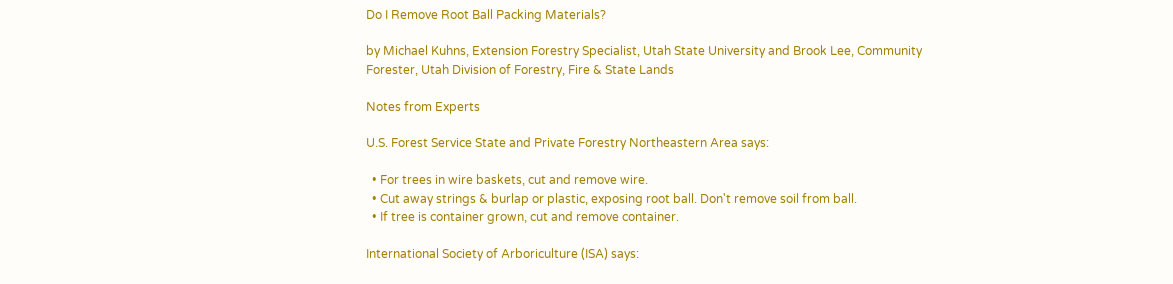Do I Remove Root Ball Packing Materials?

by Michael Kuhns, Extension Forestry Specialist, Utah State University and Brook Lee, Community Forester, Utah Division of Forestry, Fire & State Lands

Notes from Experts

U.S. Forest Service State and Private Forestry Northeastern Area says:

  • For trees in wire baskets, cut and remove wire.
  • Cut away strings & burlap or plastic, exposing root ball. Don't remove soil from ball.
  • If tree is container grown, cut and remove container.

International Society of Arboriculture (ISA) says: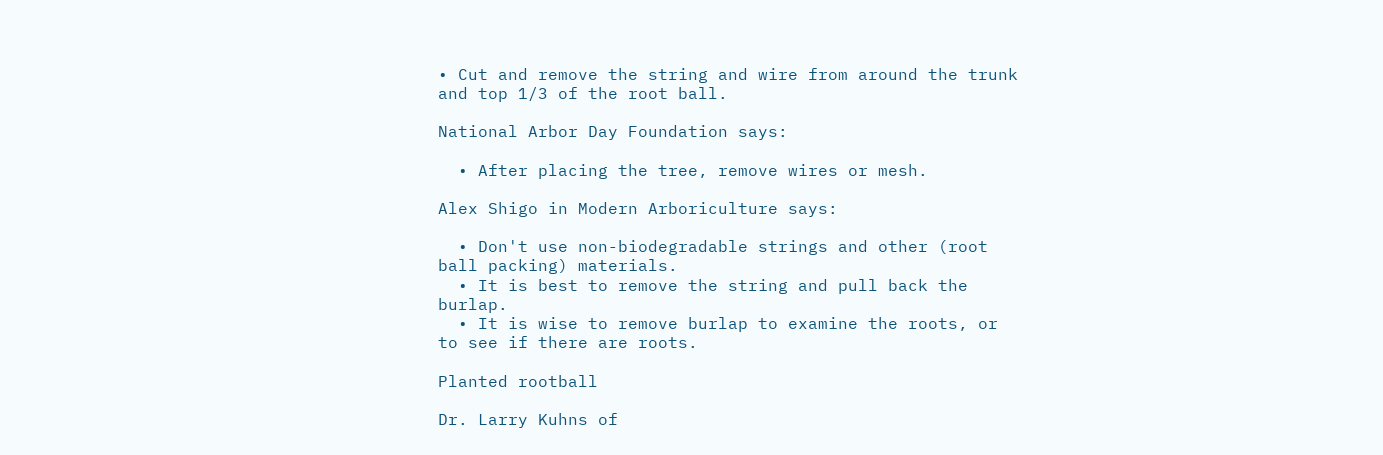• Cut and remove the string and wire from around the trunk and top 1/3 of the root ball.

National Arbor Day Foundation says:

  • After placing the tree, remove wires or mesh.

Alex Shigo in Modern Arboriculture says:

  • Don't use non-biodegradable strings and other (root ball packing) materials.
  • It is best to remove the string and pull back the burlap.
  • It is wise to remove burlap to examine the roots, or to see if there are roots.

Planted rootball

Dr. Larry Kuhns of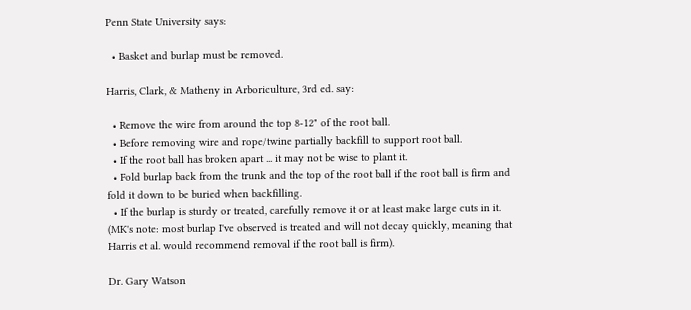Penn State University says:

  • Basket and burlap must be removed.

Harris, Clark, & Matheny in Arboriculture, 3rd ed. say:

  • Remove the wire from around the top 8-12" of the root ball.
  • Before removing wire and rope/twine partially backfill to support root ball.
  • If the root ball has broken apart ... it may not be wise to plant it.
  • Fold burlap back from the trunk and the top of the root ball if the root ball is firm and fold it down to be buried when backfilling.
  • If the burlap is sturdy or treated, carefully remove it or at least make large cuts in it. (MK's note: most burlap I've observed is treated and will not decay quickly, meaning that Harris et al. would recommend removal if the root ball is firm).

Dr. Gary Watson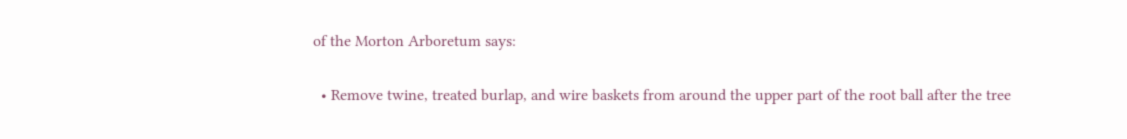of the Morton Arboretum says:

  • Remove twine, treated burlap, and wire baskets from around the upper part of the root ball after the tree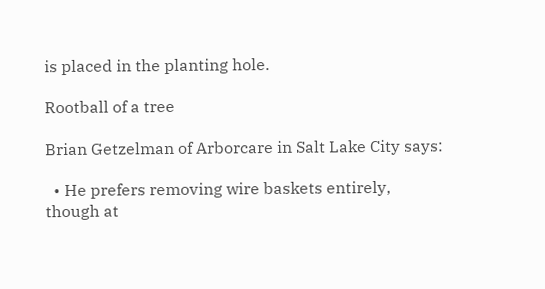is placed in the planting hole.

Rootball of a tree

Brian Getzelman of Arborcare in Salt Lake City says:

  • He prefers removing wire baskets entirely, though at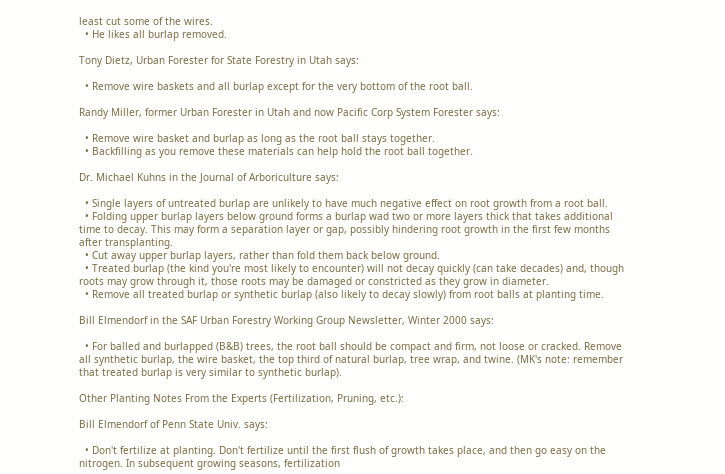least cut some of the wires.
  • He likes all burlap removed.

Tony Dietz, Urban Forester for State Forestry in Utah says:

  • Remove wire baskets and all burlap except for the very bottom of the root ball.

Randy Miller, former Urban Forester in Utah and now Pacific Corp System Forester says:

  • Remove wire basket and burlap as long as the root ball stays together.
  • Backfilling as you remove these materials can help hold the root ball together.

Dr. Michael Kuhns in the Journal of Arboriculture says:

  • Single layers of untreated burlap are unlikely to have much negative effect on root growth from a root ball.
  • Folding upper burlap layers below ground forms a burlap wad two or more layers thick that takes additional time to decay. This may form a separation layer or gap, possibly hindering root growth in the first few months after transplanting.
  • Cut away upper burlap layers, rather than fold them back below ground.
  • Treated burlap (the kind you're most likely to encounter) will not decay quickly (can take decades) and, though roots may grow through it, those roots may be damaged or constricted as they grow in diameter.
  • Remove all treated burlap or synthetic burlap (also likely to decay slowly) from root balls at planting time.

Bill Elmendorf in the SAF Urban Forestry Working Group Newsletter, Winter 2000 says:

  • For balled and burlapped (B&B) trees, the root ball should be compact and firm, not loose or cracked. Remove all synthetic burlap, the wire basket, the top third of natural burlap, tree wrap, and twine. (MK's note: remember that treated burlap is very similar to synthetic burlap).

Other Planting Notes From the Experts (Fertilization, Pruning, etc.):

Bill Elmendorf of Penn State Univ. says:

  • Don't fertilize at planting. Don't fertilize until the first flush of growth takes place, and then go easy on the nitrogen. In subsequent growing seasons, fertilization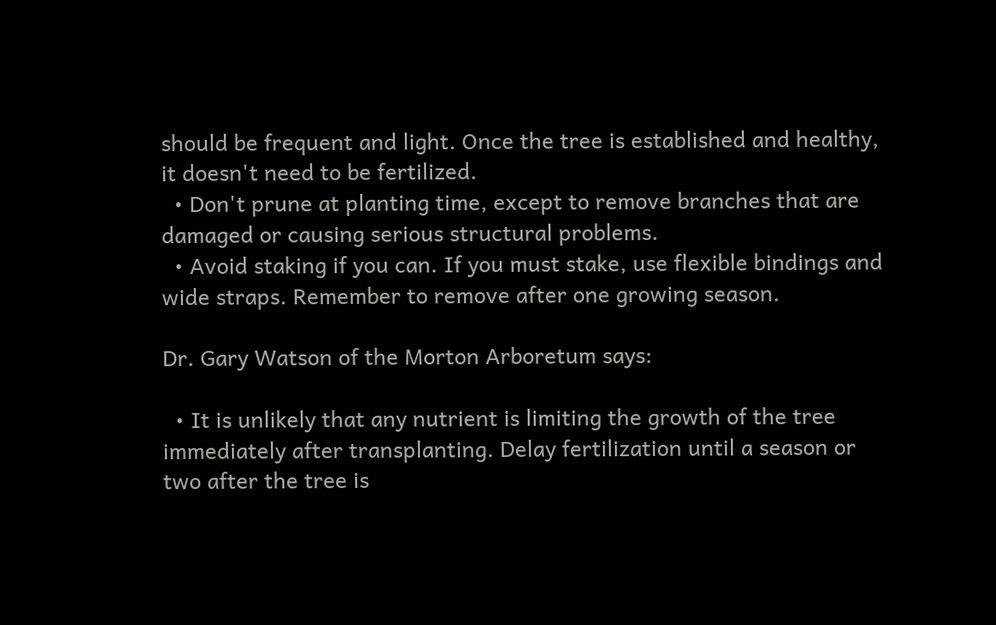should be frequent and light. Once the tree is established and healthy, it doesn't need to be fertilized.
  • Don't prune at planting time, except to remove branches that are damaged or causing serious structural problems.
  • Avoid staking if you can. If you must stake, use flexible bindings and wide straps. Remember to remove after one growing season.

Dr. Gary Watson of the Morton Arboretum says:

  • It is unlikely that any nutrient is limiting the growth of the tree immediately after transplanting. Delay fertilization until a season or two after the tree is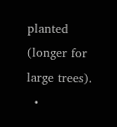planted (longer for large trees).
  •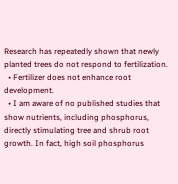Research has repeatedly shown that newly planted trees do not respond to fertilization.
  • Fertilizer does not enhance root development.
  • I am aware of no published studies that show nutrients, including phosphorus, directly stimulating tree and shrub root growth. In fact, high soil phosphorus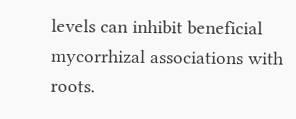levels can inhibit beneficial mycorrhizal associations with roots.